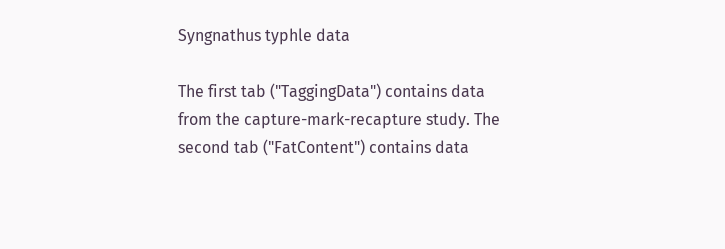Syngnathus typhle data

The first tab ("TaggingData") contains data from the capture-mark-recapture study. The second tab ("FatContent") contains data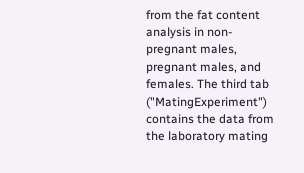from the fat content analysis in non-pregnant males, pregnant males, and females. The third tab ("MatingExperiment") contains the data from the laboratory mating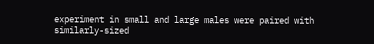experiment in small and large males were paired with similarly-sized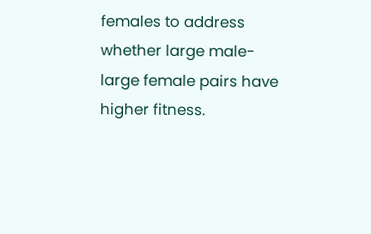females to address whether large male-large female pairs have higher fitness.